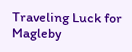Traveling Luck for Magleby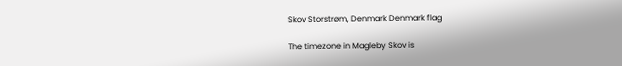Skov Storstrøm, Denmark Denmark flag

The timezone in Magleby Skov is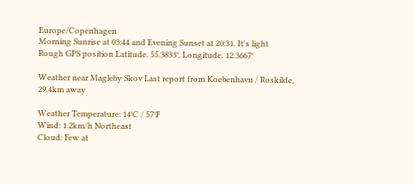Europe/Copenhagen
Morning Sunrise at 03:44 and Evening Sunset at 20:31. It's light
Rough GPS position Latitude. 55.3833°, Longitude. 12.3667°

Weather near Magleby Skov Last report from Koebenhavn / Roskilde, 29.4km away

Weather Temperature: 14°C / 57°F
Wind: 1.2km/h Northeast
Cloud: Few at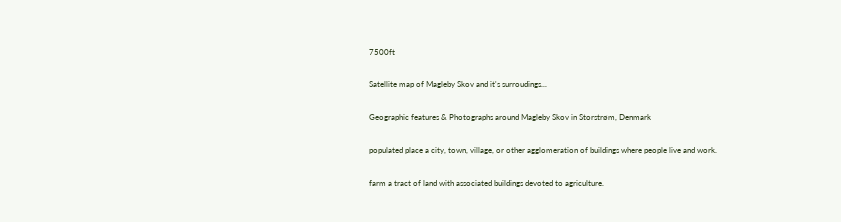7500ft

Satellite map of Magleby Skov and it's surroudings...

Geographic features & Photographs around Magleby Skov in Storstrøm, Denmark

populated place a city, town, village, or other agglomeration of buildings where people live and work.

farm a tract of land with associated buildings devoted to agriculture.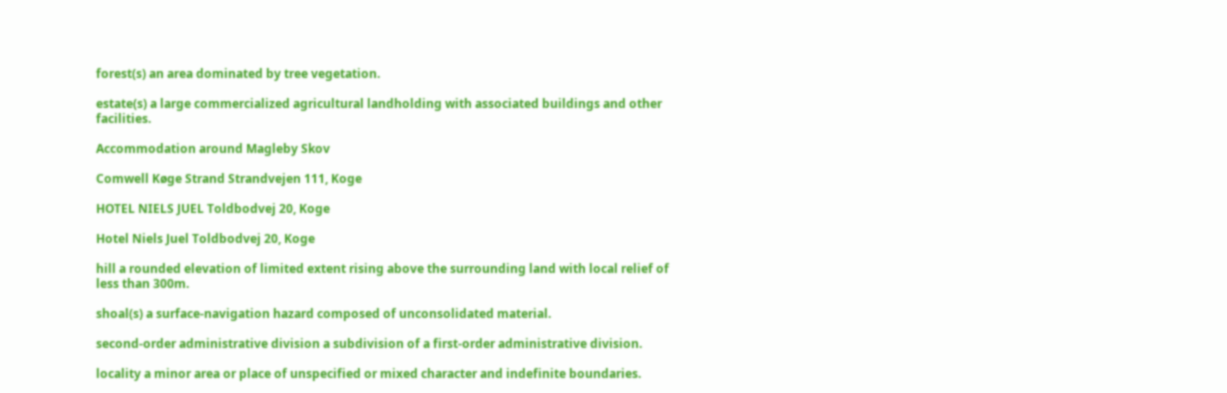forest(s) an area dominated by tree vegetation.

estate(s) a large commercialized agricultural landholding with associated buildings and other facilities.

Accommodation around Magleby Skov

Comwell Køge Strand Strandvejen 111, Koge

HOTEL NIELS JUEL Toldbodvej 20, Koge

Hotel Niels Juel Toldbodvej 20, Koge

hill a rounded elevation of limited extent rising above the surrounding land with local relief of less than 300m.

shoal(s) a surface-navigation hazard composed of unconsolidated material.

second-order administrative division a subdivision of a first-order administrative division.

locality a minor area or place of unspecified or mixed character and indefinite boundaries.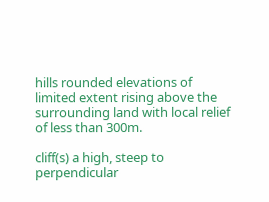hills rounded elevations of limited extent rising above the surrounding land with local relief of less than 300m.

cliff(s) a high, steep to perpendicular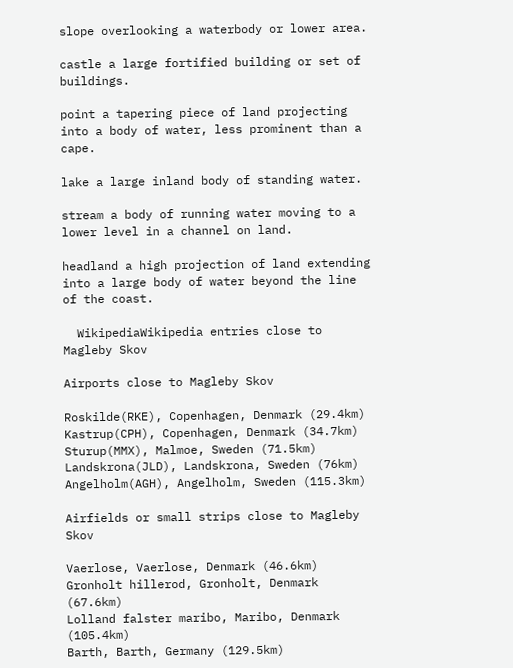slope overlooking a waterbody or lower area.

castle a large fortified building or set of buildings.

point a tapering piece of land projecting into a body of water, less prominent than a cape.

lake a large inland body of standing water.

stream a body of running water moving to a lower level in a channel on land.

headland a high projection of land extending into a large body of water beyond the line of the coast.

  WikipediaWikipedia entries close to Magleby Skov

Airports close to Magleby Skov

Roskilde(RKE), Copenhagen, Denmark (29.4km)
Kastrup(CPH), Copenhagen, Denmark (34.7km)
Sturup(MMX), Malmoe, Sweden (71.5km)
Landskrona(JLD), Landskrona, Sweden (76km)
Angelholm(AGH), Angelholm, Sweden (115.3km)

Airfields or small strips close to Magleby Skov

Vaerlose, Vaerlose, Denmark (46.6km)
Gronholt hillerod, Gronholt, Denmark (67.6km)
Lolland falster maribo, Maribo, Denmark (105.4km)
Barth, Barth, Germany (129.5km)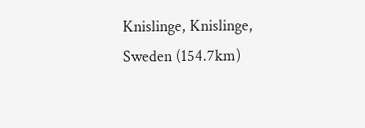Knislinge, Knislinge, Sweden (154.7km)